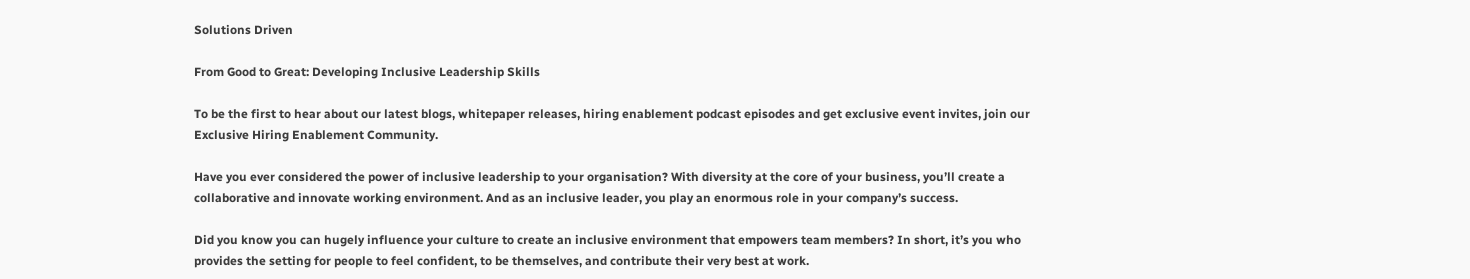Solutions Driven

From Good to Great: Developing Inclusive Leadership Skills

To be the first to hear about our latest blogs, whitepaper releases, hiring enablement podcast episodes and get exclusive event invites, join our Exclusive Hiring Enablement Community.

Have you ever considered the power of inclusive leadership to your organisation? With diversity at the core of your business, you’ll create a collaborative and innovate working environment. And as an inclusive leader, you play an enormous role in your company’s success.

Did you know you can hugely influence your culture to create an inclusive environment that empowers team members? In short, it’s you who provides the setting for people to feel confident, to be themselves, and contribute their very best at work.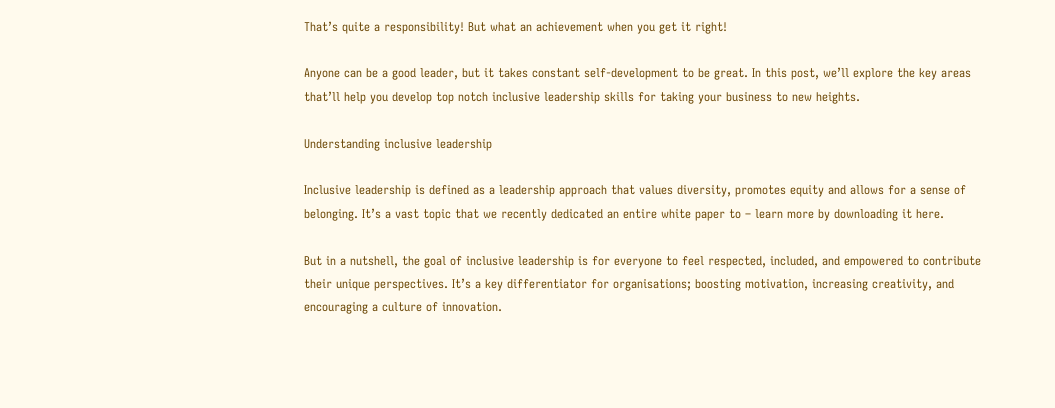That’s quite a responsibility! But what an achievement when you get it right!

Anyone can be a good leader, but it takes constant self-development to be great. In this post, we’ll explore the key areas that’ll help you develop top notch inclusive leadership skills for taking your business to new heights.

Understanding inclusive leadership

Inclusive leadership is defined as a leadership approach that values diversity, promotes equity and allows for a sense of belonging. It’s a vast topic that we recently dedicated an entire white paper to – learn more by downloading it here.

But in a nutshell, the goal of inclusive leadership is for everyone to feel respected, included, and empowered to contribute their unique perspectives. It’s a key differentiator for organisations; boosting motivation, increasing creativity, and encouraging a culture of innovation.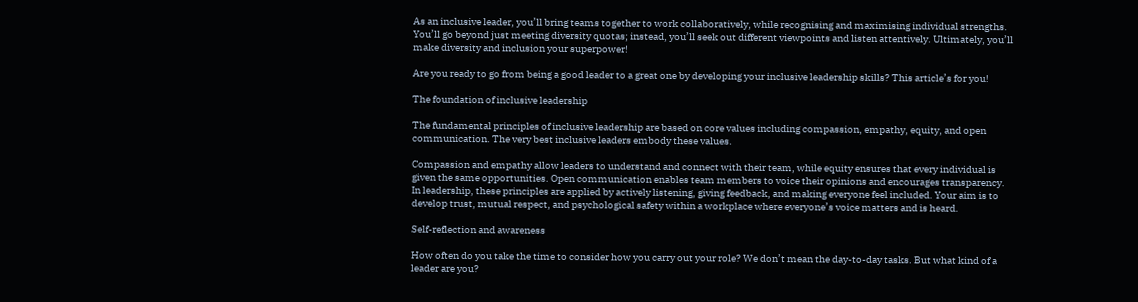As an inclusive leader, you’ll bring teams together to work collaboratively, while recognising and maximising individual strengths. You’ll go beyond just meeting diversity quotas; instead, you’ll seek out different viewpoints and listen attentively. Ultimately, you’ll make diversity and inclusion your superpower!

Are you ready to go from being a good leader to a great one by developing your inclusive leadership skills? This article’s for you!

The foundation of inclusive leadership

The fundamental principles of inclusive leadership are based on core values including compassion, empathy, equity, and open communication. The very best inclusive leaders embody these values.

Compassion and empathy allow leaders to understand and connect with their team, while equity ensures that every individual is given the same opportunities. Open communication enables team members to voice their opinions and encourages transparency. In leadership, these principles are applied by actively listening, giving feedback, and making everyone feel included. Your aim is to develop trust, mutual respect, and psychological safety within a workplace where everyone’s voice matters and is heard.

Self-reflection and awareness

How often do you take the time to consider how you carry out your role? We don’t mean the day-to-day tasks. But what kind of a leader are you?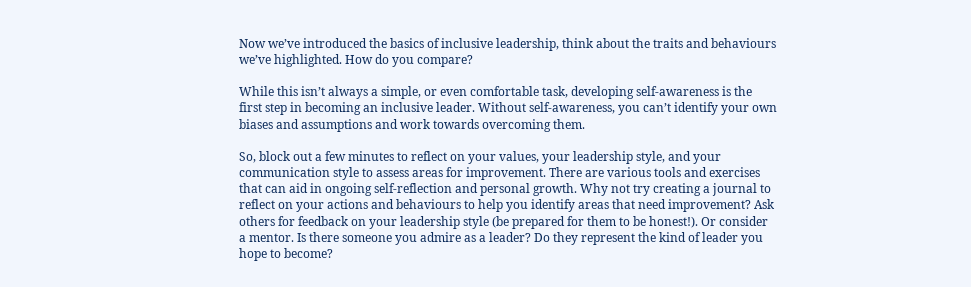Now we’ve introduced the basics of inclusive leadership, think about the traits and behaviours we’ve highlighted. How do you compare?

While this isn’t always a simple, or even comfortable task, developing self-awareness is the first step in becoming an inclusive leader. Without self-awareness, you can’t identify your own biases and assumptions and work towards overcoming them.

So, block out a few minutes to reflect on your values, your leadership style, and your communication style to assess areas for improvement. There are various tools and exercises that can aid in ongoing self-reflection and personal growth. Why not try creating a journal to reflect on your actions and behaviours to help you identify areas that need improvement? Ask others for feedback on your leadership style (be prepared for them to be honest!). Or consider a mentor. Is there someone you admire as a leader? Do they represent the kind of leader you hope to become?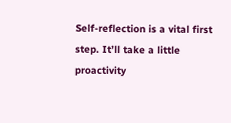Self-reflection is a vital first step. It’ll take a little proactivity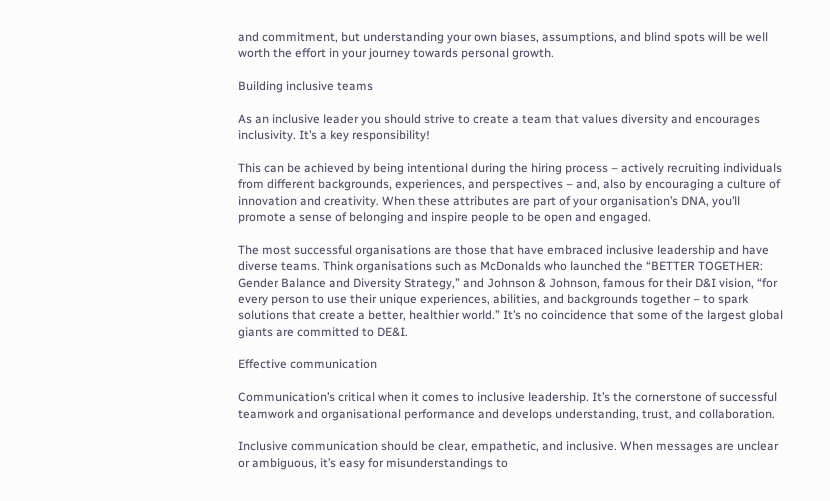and commitment, but understanding your own biases, assumptions, and blind spots will be well worth the effort in your journey towards personal growth.

Building inclusive teams

As an inclusive leader you should strive to create a team that values diversity and encourages inclusivity. It’s a key responsibility!

This can be achieved by being intentional during the hiring process – actively recruiting individuals from different backgrounds, experiences, and perspectives – and, also by encouraging a culture of innovation and creativity. When these attributes are part of your organisation’s DNA, you’ll promote a sense of belonging and inspire people to be open and engaged.

The most successful organisations are those that have embraced inclusive leadership and have diverse teams. Think organisations such as McDonalds who launched the “BETTER TOGETHER: Gender Balance and Diversity Strategy,” and Johnson & Johnson, famous for their D&I vision, “for every person to use their unique experiences, abilities, and backgrounds together – to spark solutions that create a better, healthier world.” It’s no coincidence that some of the largest global giants are committed to DE&I.

Effective communication

Communication’s critical when it comes to inclusive leadership. It’s the cornerstone of successful teamwork and organisational performance and develops understanding, trust, and collaboration.

Inclusive communication should be clear, empathetic, and inclusive. When messages are unclear or ambiguous, it’s easy for misunderstandings to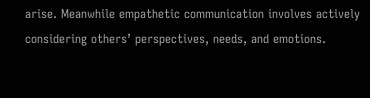arise. Meanwhile empathetic communication involves actively considering others’ perspectives, needs, and emotions.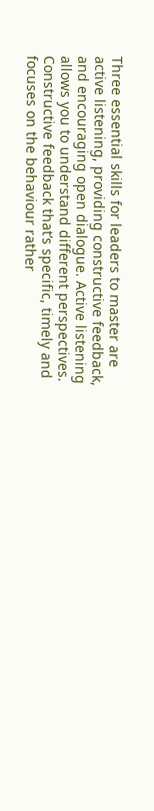Three essential skills for leaders to master are active listening, providing constructive feedback, and encouraging open dialogue. Active listening allows you to understand different perspectives. Constructive feedback that’s specific, timely and focuses on the behaviour rather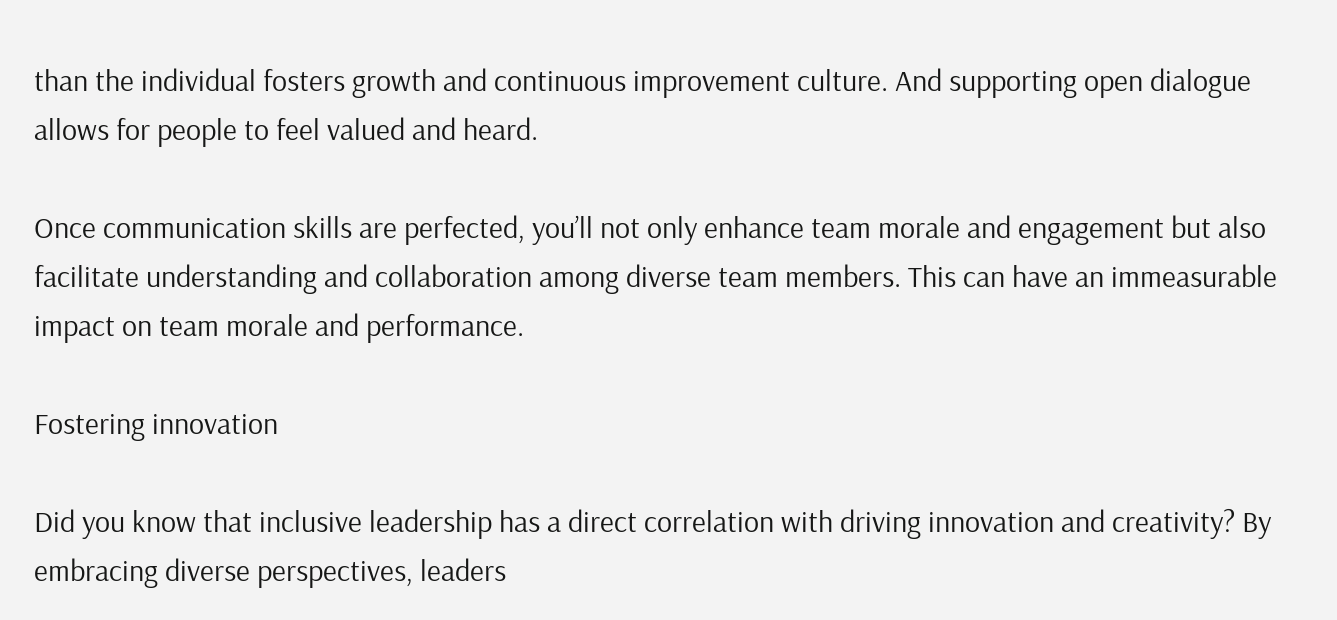than the individual fosters growth and continuous improvement culture. And supporting open dialogue allows for people to feel valued and heard.

Once communication skills are perfected, you’ll not only enhance team morale and engagement but also facilitate understanding and collaboration among diverse team members. This can have an immeasurable impact on team morale and performance.

Fostering innovation

Did you know that inclusive leadership has a direct correlation with driving innovation and creativity? By embracing diverse perspectives, leaders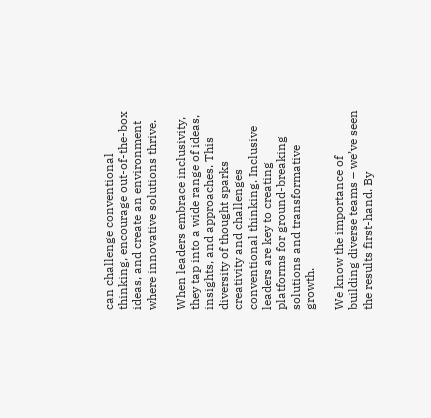can challenge conventional thinking, encourage out-of-the-box ideas, and create an environment where innovative solutions thrive.

When leaders embrace inclusivity, they tap into a wide range of ideas, insights, and approaches. This diversity of thought sparks creativity and challenges conventional thinking. Inclusive leaders are key to creating platforms for ground-breaking solutions and transformative growth.

We know the importance of building diverse teams – we’ve seen the results first-hand. By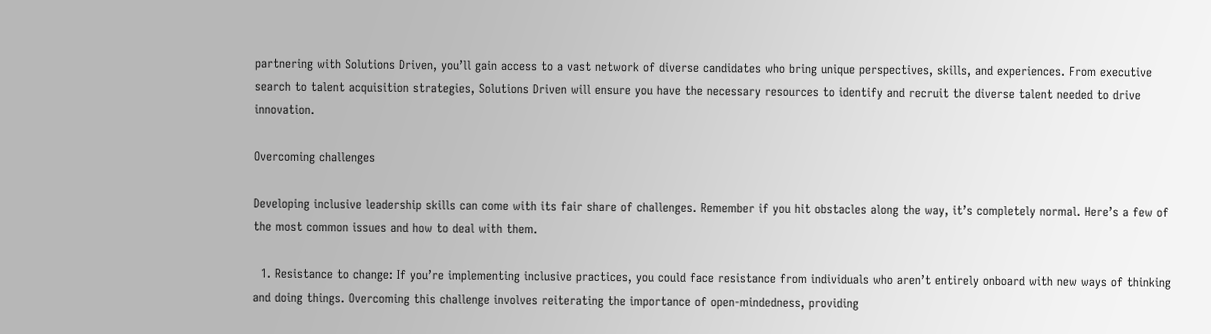partnering with Solutions Driven, you’ll gain access to a vast network of diverse candidates who bring unique perspectives, skills, and experiences. From executive search to talent acquisition strategies, Solutions Driven will ensure you have the necessary resources to identify and recruit the diverse talent needed to drive innovation.

Overcoming challenges

Developing inclusive leadership skills can come with its fair share of challenges. Remember if you hit obstacles along the way, it’s completely normal. Here’s a few of the most common issues and how to deal with them.

  1. Resistance to change: If you’re implementing inclusive practices, you could face resistance from individuals who aren’t entirely onboard with new ways of thinking and doing things. Overcoming this challenge involves reiterating the importance of open-mindedness, providing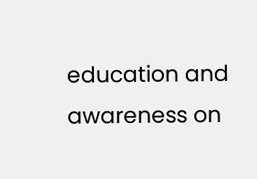education and awareness on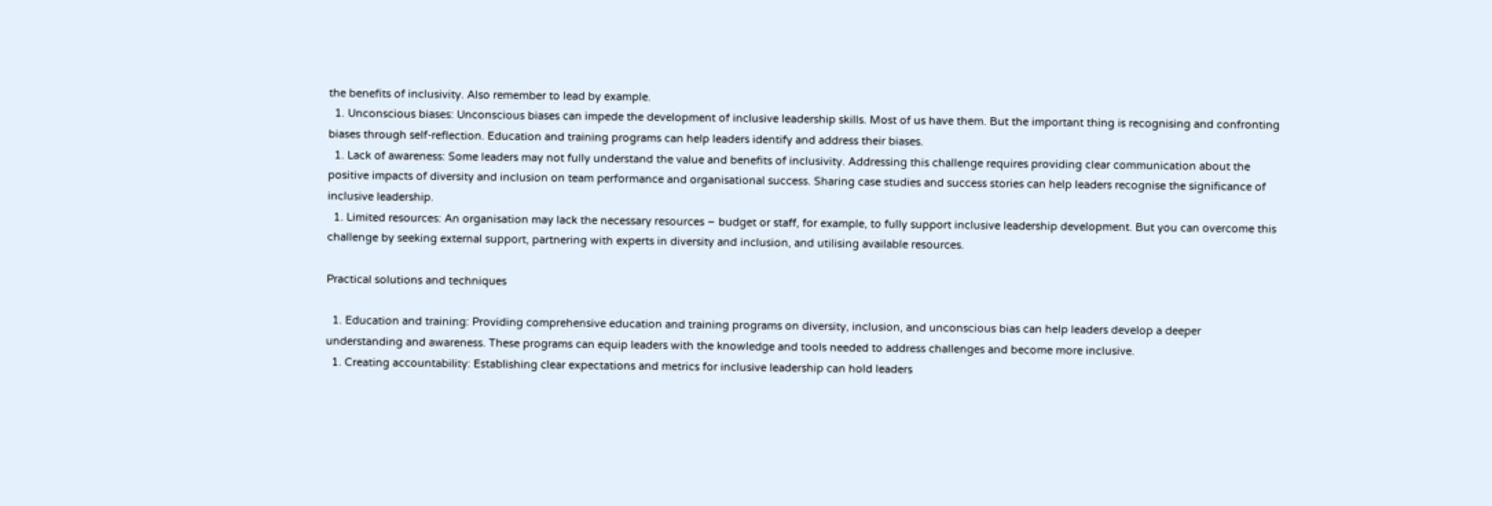the benefits of inclusivity. Also remember to lead by example.
  1. Unconscious biases: Unconscious biases can impede the development of inclusive leadership skills. Most of us have them. But the important thing is recognising and confronting biases through self-reflection. Education and training programs can help leaders identify and address their biases.
  1. Lack of awareness: Some leaders may not fully understand the value and benefits of inclusivity. Addressing this challenge requires providing clear communication about the positive impacts of diversity and inclusion on team performance and organisational success. Sharing case studies and success stories can help leaders recognise the significance of inclusive leadership.
  1. Limited resources: An organisation may lack the necessary resources – budget or staff, for example, to fully support inclusive leadership development. But you can overcome this challenge by seeking external support, partnering with experts in diversity and inclusion, and utilising available resources.

Practical solutions and techniques

  1. Education and training: Providing comprehensive education and training programs on diversity, inclusion, and unconscious bias can help leaders develop a deeper understanding and awareness. These programs can equip leaders with the knowledge and tools needed to address challenges and become more inclusive.
  1. Creating accountability: Establishing clear expectations and metrics for inclusive leadership can hold leaders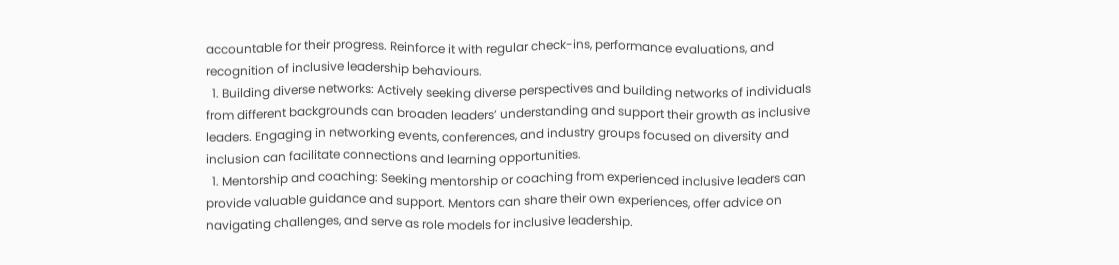accountable for their progress. Reinforce it with regular check-ins, performance evaluations, and recognition of inclusive leadership behaviours.
  1. Building diverse networks: Actively seeking diverse perspectives and building networks of individuals from different backgrounds can broaden leaders’ understanding and support their growth as inclusive leaders. Engaging in networking events, conferences, and industry groups focused on diversity and inclusion can facilitate connections and learning opportunities.
  1. Mentorship and coaching: Seeking mentorship or coaching from experienced inclusive leaders can provide valuable guidance and support. Mentors can share their own experiences, offer advice on navigating challenges, and serve as role models for inclusive leadership.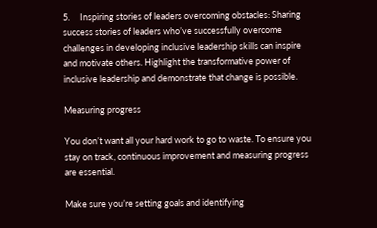5.     Inspiring stories of leaders overcoming obstacles: Sharing success stories of leaders who’ve successfully overcome challenges in developing inclusive leadership skills can inspire and motivate others. Highlight the transformative power of inclusive leadership and demonstrate that change is possible.

Measuring progress

You don’t want all your hard work to go to waste. To ensure you stay on track, continuous improvement and measuring progress are essential.

Make sure you’re setting goals and identifying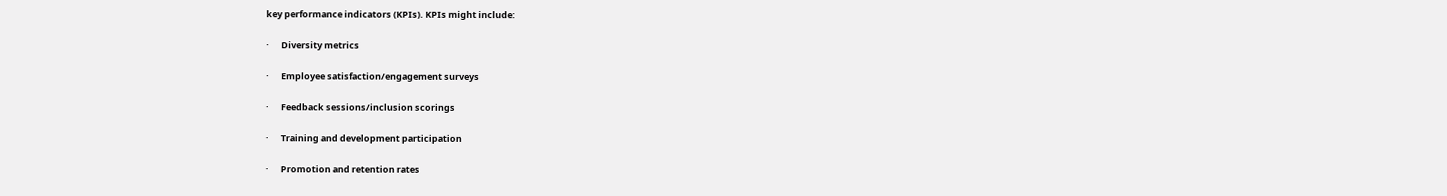key performance indicators (KPIs). KPIs might include:

·      Diversity metrics

·      Employee satisfaction/engagement surveys

·      Feedback sessions/inclusion scorings

·      Training and development participation

·      Promotion and retention rates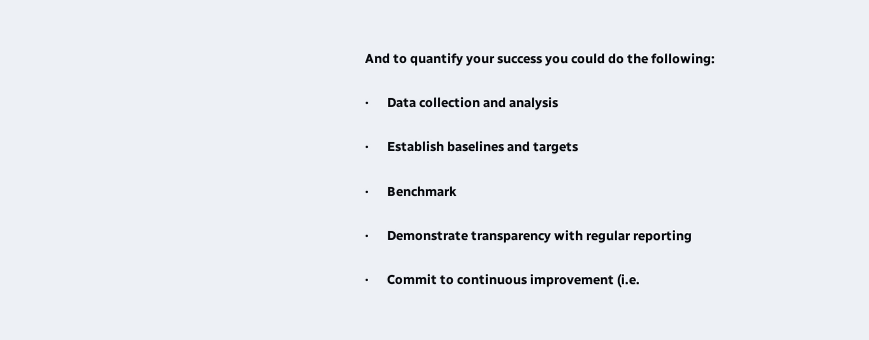And to quantify your success you could do the following:

·      Data collection and analysis

·      Establish baselines and targets

·      Benchmark

·      Demonstrate transparency with regular reporting

·      Commit to continuous improvement (i.e.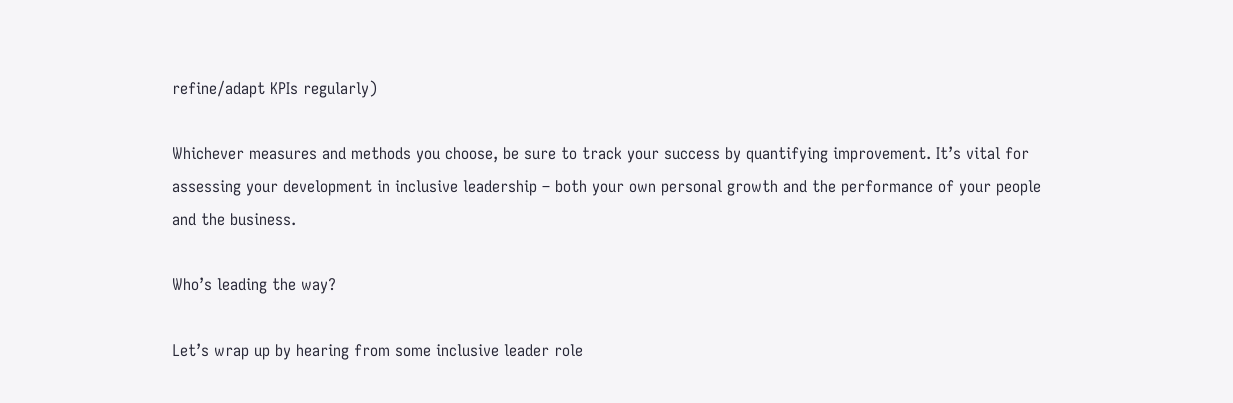refine/adapt KPIs regularly)

Whichever measures and methods you choose, be sure to track your success by quantifying improvement. It’s vital for assessing your development in inclusive leadership – both your own personal growth and the performance of your people and the business.

Who’s leading the way?

Let’s wrap up by hearing from some inclusive leader role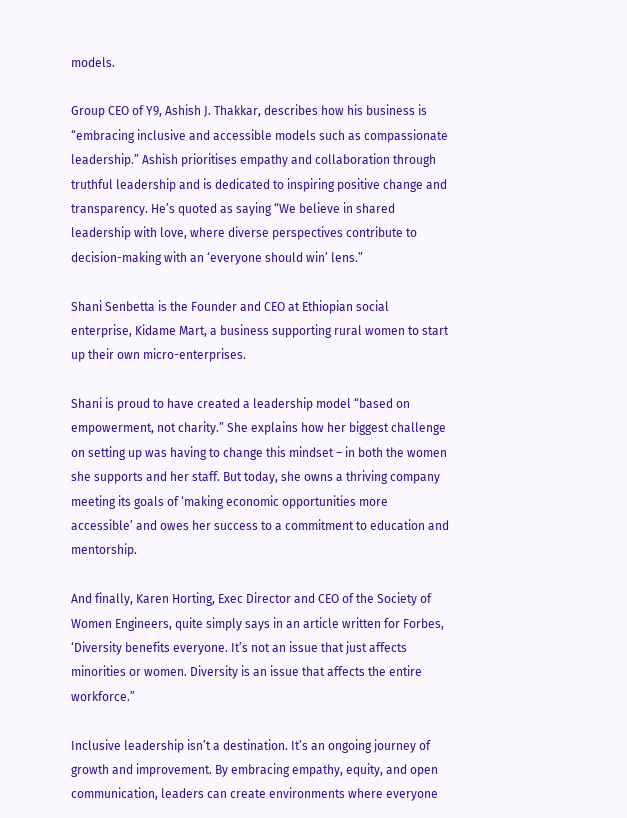models.

Group CEO of Y9, Ashish J. Thakkar, describes how his business is “embracing inclusive and accessible models such as compassionate leadership.” Ashish prioritises empathy and collaboration through truthful leadership and is dedicated to inspiring positive change and transparency. He’s quoted as saying “We believe in shared leadership with love, where diverse perspectives contribute to decision-making with an ‘everyone should win’ lens.”

Shani Senbetta is the Founder and CEO at Ethiopian social enterprise, Kidame Mart, a business supporting rural women to start up their own micro-enterprises.

Shani is proud to have created a leadership model “based on empowerment, not charity.” She explains how her biggest challenge on setting up was having to change this mindset – in both the women she supports and her staff. But today, she owns a thriving company meeting its goals of ‘making economic opportunities more accessible’ and owes her success to a commitment to education and mentorship.

And finally, Karen Horting, Exec Director and CEO of the Society of Women Engineers, quite simply says in an article written for Forbes, ‘Diversity benefits everyone. It’s not an issue that just affects minorities or women. Diversity is an issue that affects the entire workforce.”

Inclusive leadership isn’t a destination. It’s an ongoing journey of growth and improvement. By embracing empathy, equity, and open communication, leaders can create environments where everyone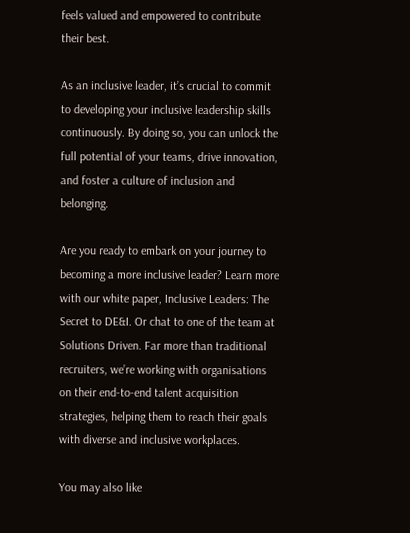feels valued and empowered to contribute their best.

As an inclusive leader, it’s crucial to commit to developing your inclusive leadership skills continuously. By doing so, you can unlock the full potential of your teams, drive innovation, and foster a culture of inclusion and belonging.

Are you ready to embark on your journey to becoming a more inclusive leader? Learn more with our white paper, Inclusive Leaders: The Secret to DE&I. Or chat to one of the team at Solutions Driven. Far more than traditional recruiters, we’re working with organisations on their end-to-end talent acquisition strategies, helping them to reach their goals with diverse and inclusive workplaces.

You may also like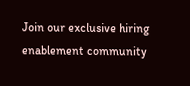Join our exclusive hiring enablement community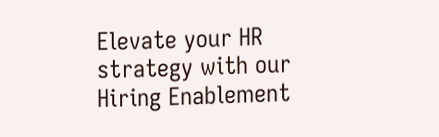Elevate your HR strategy with our Hiring Enablement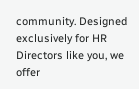community. Designed exclusively for HR Directors like you, we offer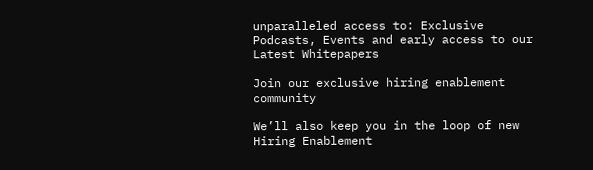unparalleled access to: Exclusive Podcasts, Events and early access to our Latest Whitepapers

Join our exclusive hiring enablement community

We’ll also keep you in the loop of new Hiring Enablement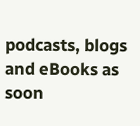podcasts, blogs and eBooks as soon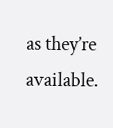as they’re available.